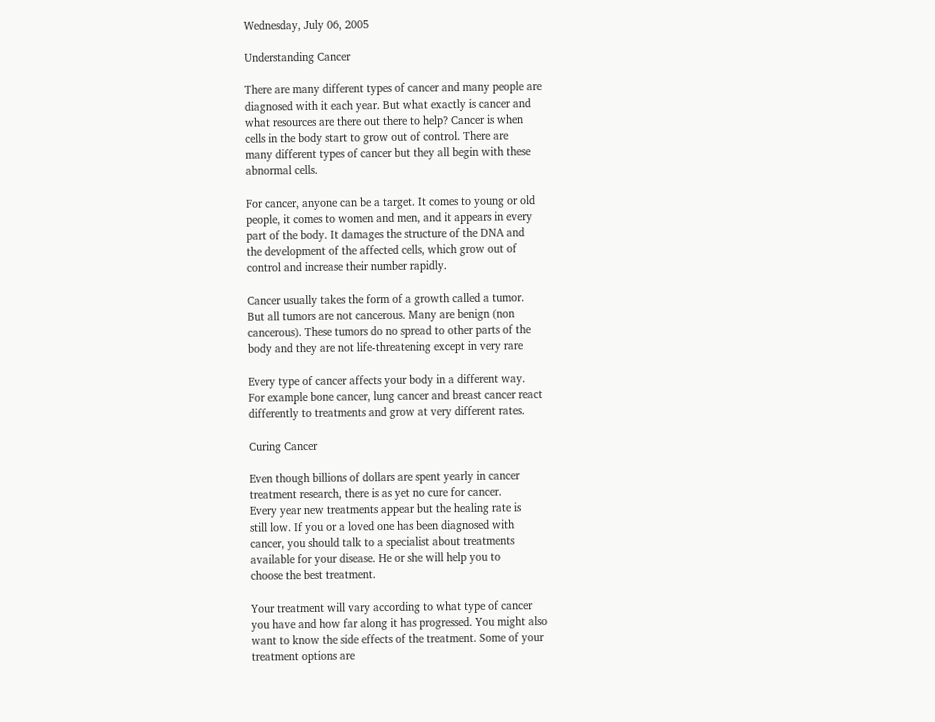Wednesday, July 06, 2005

Understanding Cancer

There are many different types of cancer and many people are
diagnosed with it each year. But what exactly is cancer and
what resources are there out there to help? Cancer is when
cells in the body start to grow out of control. There are
many different types of cancer but they all begin with these
abnormal cells.

For cancer, anyone can be a target. It comes to young or old
people, it comes to women and men, and it appears in every
part of the body. It damages the structure of the DNA and
the development of the affected cells, which grow out of
control and increase their number rapidly.

Cancer usually takes the form of a growth called a tumor.
But all tumors are not cancerous. Many are benign (non
cancerous). These tumors do no spread to other parts of the
body and they are not life-threatening except in very rare

Every type of cancer affects your body in a different way.
For example bone cancer, lung cancer and breast cancer react
differently to treatments and grow at very different rates.

Curing Cancer

Even though billions of dollars are spent yearly in cancer
treatment research, there is as yet no cure for cancer.
Every year new treatments appear but the healing rate is
still low. If you or a loved one has been diagnosed with
cancer, you should talk to a specialist about treatments
available for your disease. He or she will help you to
choose the best treatment.

Your treatment will vary according to what type of cancer
you have and how far along it has progressed. You might also
want to know the side effects of the treatment. Some of your
treatment options are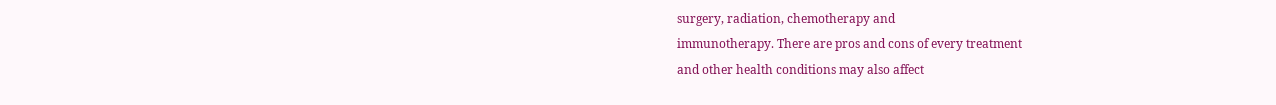surgery, radiation, chemotherapy and
immunotherapy. There are pros and cons of every treatment
and other health conditions may also affect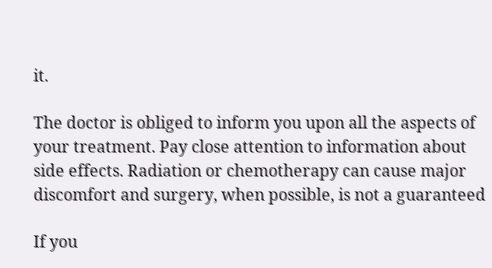it.

The doctor is obliged to inform you upon all the aspects of
your treatment. Pay close attention to information about
side effects. Radiation or chemotherapy can cause major
discomfort and surgery, when possible, is not a guaranteed

If you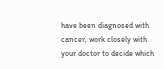have been diagnosed with cancer, work closely with
your doctor to decide which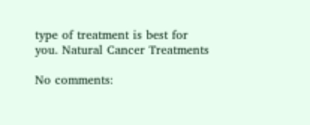type of treatment is best for
you. Natural Cancer Treatments

No comments: